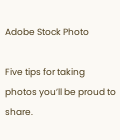Adobe Stock Photo

Five tips for taking photos you’ll be proud to share.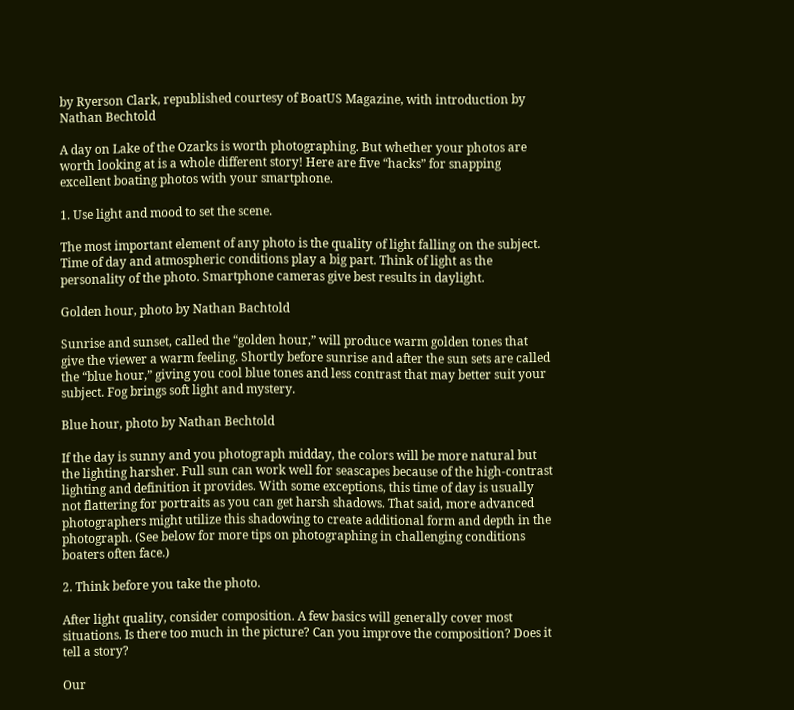by Ryerson Clark, republished courtesy of BoatUS Magazine, with introduction by Nathan Bechtold

A day on Lake of the Ozarks is worth photographing. But whether your photos are worth looking at is a whole different story! Here are five “hacks” for snapping excellent boating photos with your smartphone.

1. Use light and mood to set the scene.

The most important element of any photo is the quality of light falling on the subject. Time of day and atmospheric conditions play a big part. Think of light as the personality of the photo. Smartphone cameras give best results in daylight.

Golden hour, photo by Nathan Bachtold

Sunrise and sunset, called the “golden hour,” will produce warm golden tones that give the viewer a warm feeling. Shortly before sunrise and after the sun sets are called the “blue hour,” giving you cool blue tones and less contrast that may better suit your subject. Fog brings soft light and mystery.

Blue hour, photo by Nathan Bechtold

If the day is sunny and you photograph midday, the colors will be more natural but the lighting harsher. Full sun can work well for seascapes because of the high-contrast lighting and definition it provides. With some exceptions, this time of day is usually not flattering for portraits as you can get harsh shadows. That said, more advanced photographers might utilize this shadowing to create additional form and depth in the photograph. (See below for more tips on photographing in challenging conditions boaters often face.)

2. Think before you take the photo.

After light quality, consider composition. A few basics will generally cover most situations. Is there too much in the picture? Can you improve the composition? Does it tell a story?

Our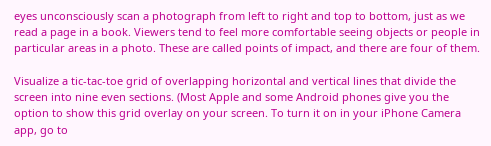eyes unconsciously scan a photograph from left to right and top to bottom, just as we read a page in a book. Viewers tend to feel more comfortable seeing objects or people in particular areas in a photo. These are called points of impact, and there are four of them.

Visualize a tic-tac-toe grid of overlapping horizontal and vertical lines that divide the screen into nine even sections. (Most Apple and some Android phones give you the option to show this grid overlay on your screen. To turn it on in your iPhone Camera app, go to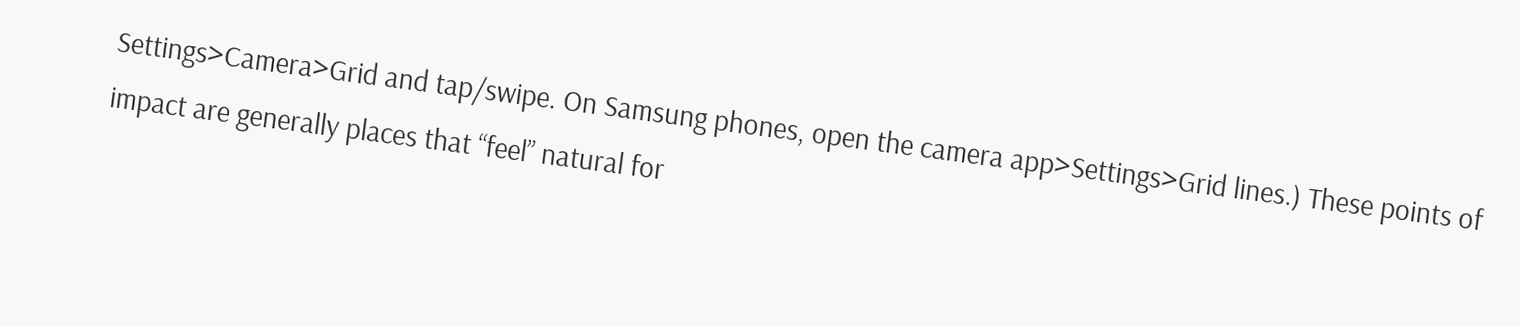Settings>Camera>Grid and tap/swipe. On Samsung phones, open the camera app>Settings>Grid lines.) These points of impact are generally places that “feel” natural for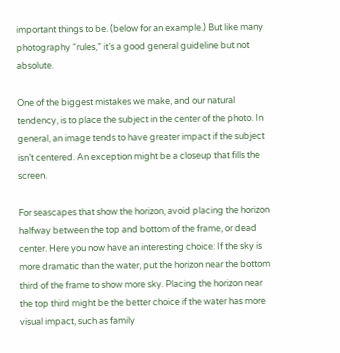important things to be. (below for an example.) But like many photography “rules,” it’s a good general guideline but not absolute.

One of the biggest mistakes we make, and our natural tendency, is to place the subject in the center of the photo. In general, an image tends to have greater impact if the subject isn’t centered. An exception might be a closeup that fills the screen.

For seascapes that show the horizon, avoid placing the horizon halfway between the top and bottom of the frame, or dead center. Here you now have an interesting choice: If the sky is more dramatic than the water, put the horizon near the bottom third of the frame to show more sky. Placing the horizon near the top third might be the better choice if the water has more visual impact, such as family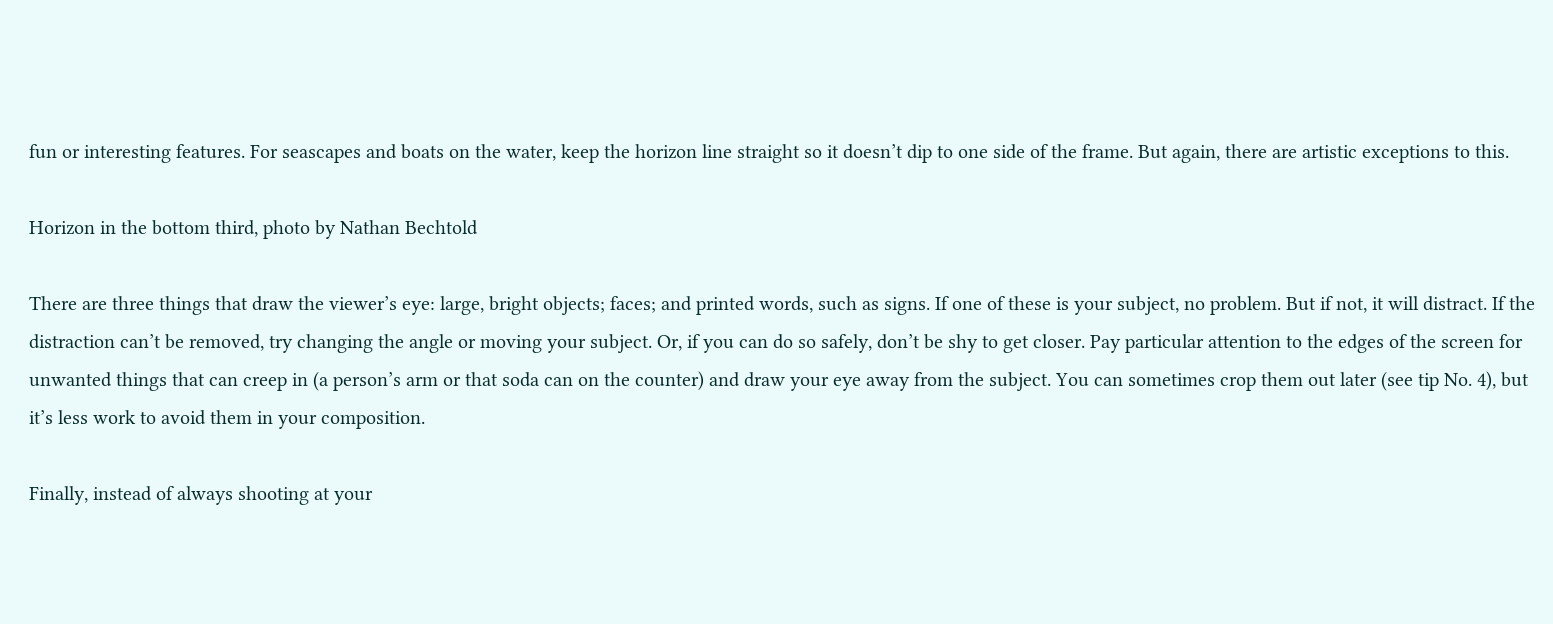fun or interesting features. For seascapes and boats on the water, keep the horizon line straight so it doesn’t dip to one side of the frame. But again, there are artistic exceptions to this.

Horizon in the bottom third, photo by Nathan Bechtold

There are three things that draw the viewer’s eye: large, bright objects; faces; and printed words, such as signs. If one of these is your subject, no problem. But if not, it will distract. If the distraction can’t be removed, try changing the angle or moving your subject. Or, if you can do so safely, don’t be shy to get closer. Pay particular attention to the edges of the screen for unwanted things that can creep in (a person’s arm or that soda can on the counter) and draw your eye away from the subject. You can sometimes crop them out later (see tip No. 4), but it’s less work to avoid them in your composition.

Finally, instead of always shooting at your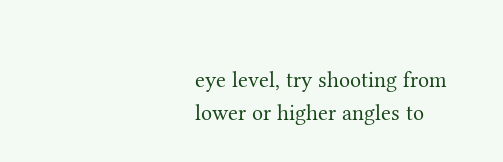eye level, try shooting from lower or higher angles to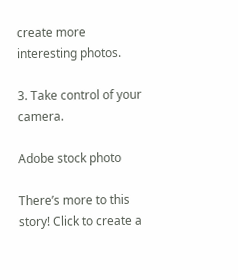create more interesting photos.

3. Take control of your camera.

Adobe stock photo

There’s more to this story! Click to create a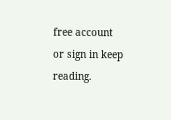free account or sign in keep reading.